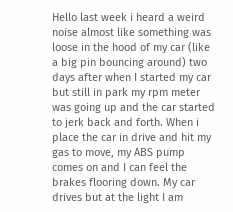Hello last week i heard a weird noise almost like something was loose in the hood of my car (like a big pin bouncing around) two days after when I started my car but still in park my rpm meter was going up and the car started to jerk back and forth. When i place the car in drive and hit my gas to move, my ABS pump comes on and I can feel the brakes flooring down. My car drives but at the light I am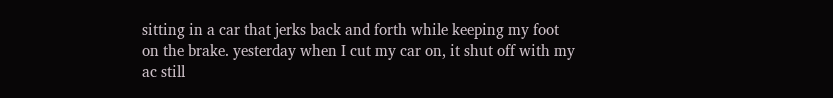sitting in a car that jerks back and forth while keeping my foot on the brake. yesterday when I cut my car on, it shut off with my ac still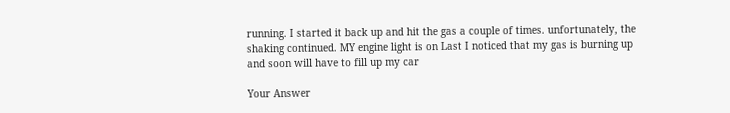running. I started it back up and hit the gas a couple of times. unfortunately, the shaking continued. MY engine light is on Last I noticed that my gas is burning up and soon will have to fill up my car

Your Answer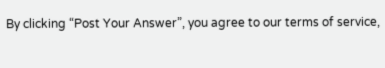By clicking “Post Your Answer”, you agree to our terms of service,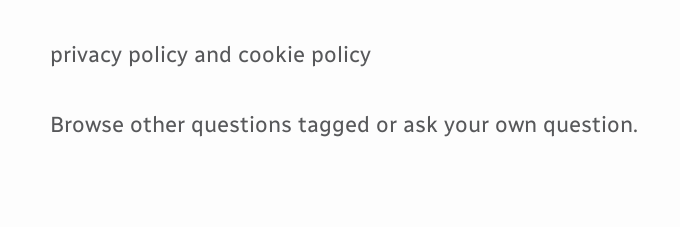privacy policy and cookie policy

Browse other questions tagged or ask your own question.